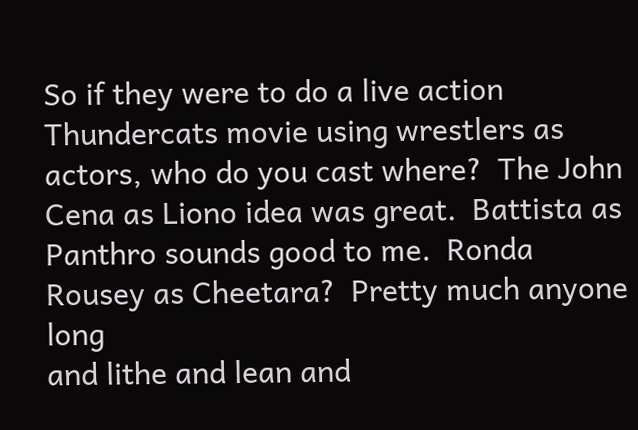So if they were to do a live action Thundercats movie using wrestlers as actors, who do you cast where?  The John Cena as Liono idea was great.  Battista as Panthro sounds good to me.  Ronda Rousey as Cheetara?  Pretty much anyone long
and lithe and lean and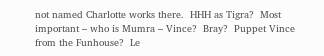not named Charlotte works there.  HHH as Tigra?  Most important – who is Mumra – Vince?  Bray?  Puppet Vince from the Funhouse?  Le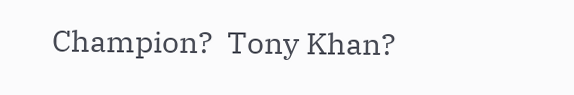Champion?  Tony Khan?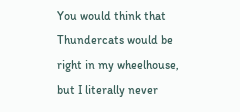You would think that Thundercats would be right in my wheelhouse, but I literally never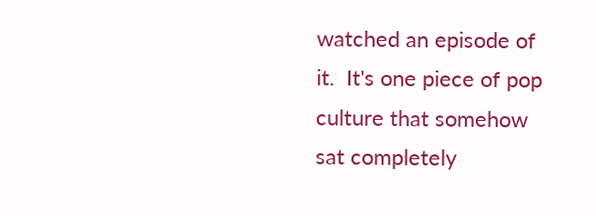watched an episode of it.  It's one piece of pop culture that somehow sat completely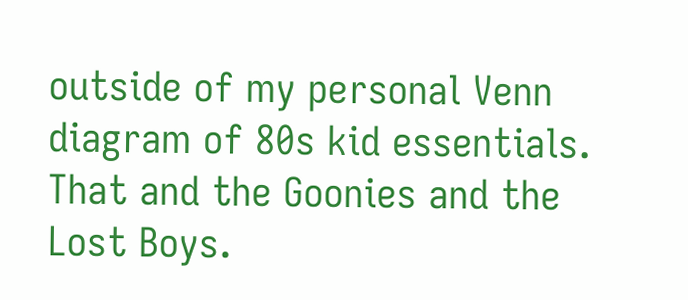outside of my personal Venn diagram of 80s kid essentials.  That and the Goonies and the Lost Boys.